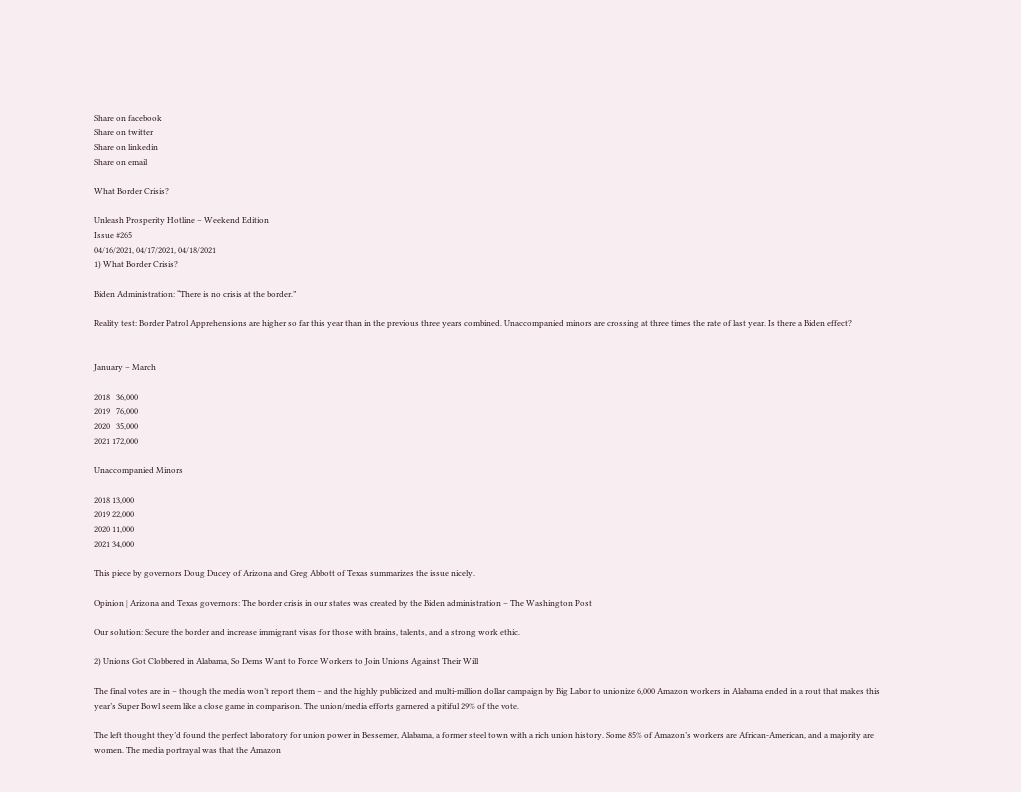Share on facebook
Share on twitter
Share on linkedin
Share on email

What Border Crisis?

Unleash Prosperity Hotline – Weekend Edition
Issue #265
04/16/2021, 04/17/2021, 04/18/2021
1) What Border Crisis?

Biden Administration: “There is no crisis at the border.”

Reality test: Border Patrol Apprehensions are higher so far this year than in the previous three years combined. Unaccompanied minors are crossing at three times the rate of last year. Is there a Biden effect?


January – March

2018   36,000
2019   76,000
2020   35,000
2021 172,000

Unaccompanied Minors

2018 13,000
2019 22,000
2020 11,000
2021 34,000

This piece by governors Doug Ducey of Arizona and Greg Abbott of Texas summarizes the issue nicely.

Opinion | Arizona and Texas governors: The border crisis in our states was created by the Biden administration – The Washington Post

Our solution: Secure the border and increase immigrant visas for those with brains, talents, and a strong work ethic.

2) Unions Got Clobbered in Alabama, So Dems Want to Force Workers to Join Unions Against Their Will

The final votes are in – though the media won’t report them – and the highly publicized and multi-million dollar campaign by Big Labor to unionize 6,000 Amazon workers in Alabama ended in a rout that makes this year’s Super Bowl seem like a close game in comparison. The union/media efforts garnered a pitiful 29% of the vote.

The left thought they’d found the perfect laboratory for union power in Bessemer, Alabama, a former steel town with a rich union history. Some 85% of Amazon’s workers are African-American, and a majority are women. The media portrayal was that the Amazon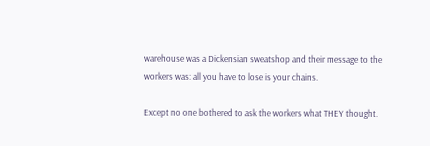warehouse was a Dickensian sweatshop and their message to the workers was: all you have to lose is your chains.

Except no one bothered to ask the workers what THEY thought.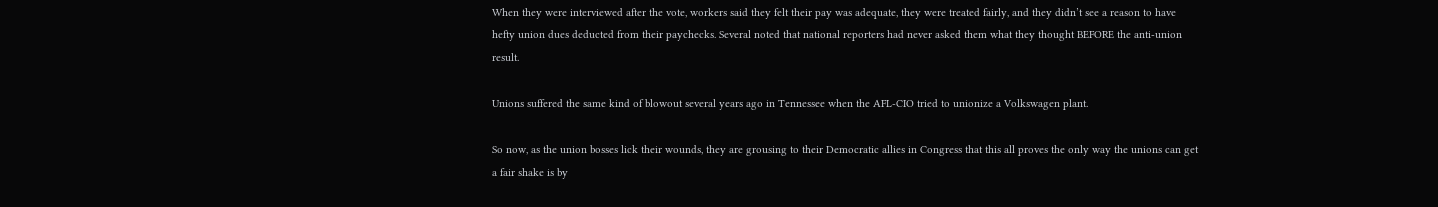When they were interviewed after the vote, workers said they felt their pay was adequate, they were treated fairly, and they didn’t see a reason to have hefty union dues deducted from their paychecks. Several noted that national reporters had never asked them what they thought BEFORE the anti-union result.

Unions suffered the same kind of blowout several years ago in Tennessee when the AFL-CIO tried to unionize a Volkswagen plant.

So now, as the union bosses lick their wounds, they are grousing to their Democratic allies in Congress that this all proves the only way the unions can get a fair shake is by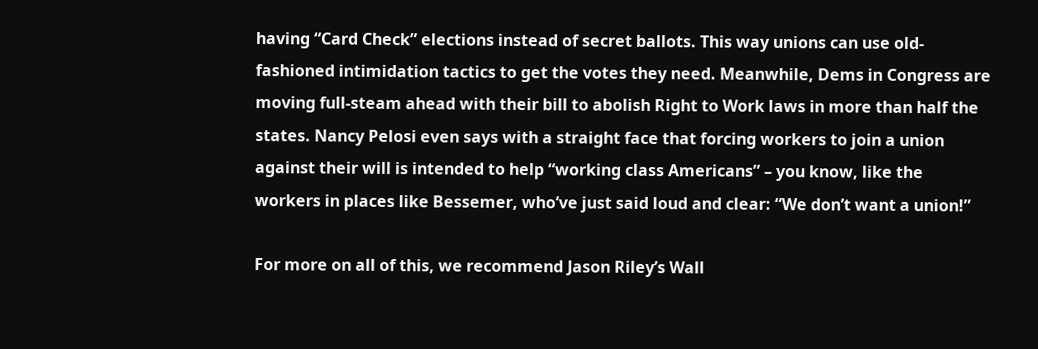having “Card Check” elections instead of secret ballots. This way unions can use old-fashioned intimidation tactics to get the votes they need. Meanwhile, Dems in Congress are moving full-steam ahead with their bill to abolish Right to Work laws in more than half the states. Nancy Pelosi even says with a straight face that forcing workers to join a union against their will is intended to help “working class Americans” – you know, like the workers in places like Bessemer, who’ve just said loud and clear: “We don’t want a union!”

For more on all of this, we recommend Jason Riley’s Wall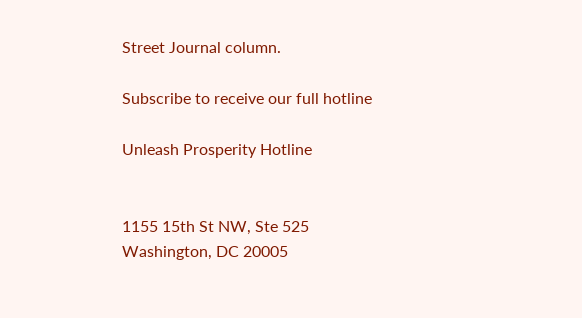Street Journal column.

Subscribe to receive our full hotline

Unleash Prosperity Hotline


1155 15th St NW, Ste 525
Washington, DC 20005